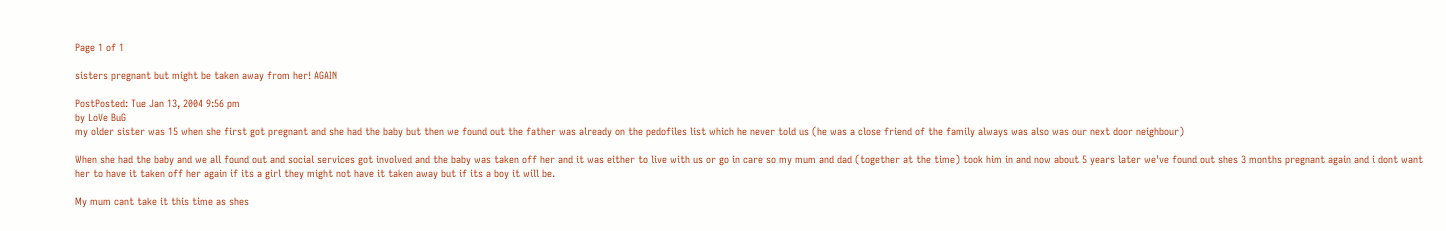Page 1 of 1

sisters pregnant but might be taken away from her! AGAIN

PostPosted: Tue Jan 13, 2004 9:56 pm
by LoVe BuG
my older sister was 15 when she first got pregnant and she had the baby but then we found out the father was already on the pedofiles list which he never told us (he was a close friend of the family always was also was our next door neighbour)

When she had the baby and we all found out and social services got involved and the baby was taken off her and it was either to live with us or go in care so my mum and dad (together at the time) took him in and now about 5 years later we've found out shes 3 months pregnant again and i dont want her to have it taken off her again if its a girl they might not have it taken away but if its a boy it will be.

My mum cant take it this time as shes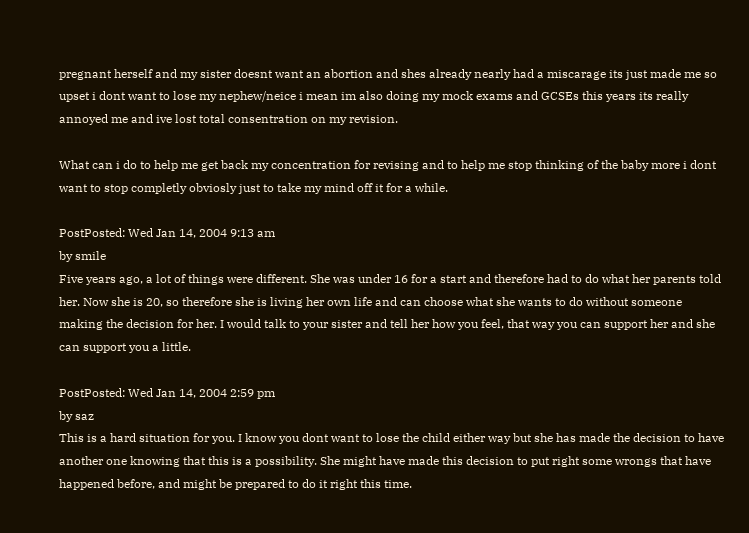pregnant herself and my sister doesnt want an abortion and shes already nearly had a miscarage its just made me so upset i dont want to lose my nephew/neice i mean im also doing my mock exams and GCSEs this years its really annoyed me and ive lost total consentration on my revision.

What can i do to help me get back my concentration for revising and to help me stop thinking of the baby more i dont want to stop completly obviosly just to take my mind off it for a while.

PostPosted: Wed Jan 14, 2004 9:13 am
by smile
Five years ago, a lot of things were different. She was under 16 for a start and therefore had to do what her parents told her. Now she is 20, so therefore she is living her own life and can choose what she wants to do without someone making the decision for her. I would talk to your sister and tell her how you feel, that way you can support her and she can support you a little.

PostPosted: Wed Jan 14, 2004 2:59 pm
by saz
This is a hard situation for you. I know you dont want to lose the child either way but she has made the decision to have another one knowing that this is a possibility. She might have made this decision to put right some wrongs that have happened before, and might be prepared to do it right this time.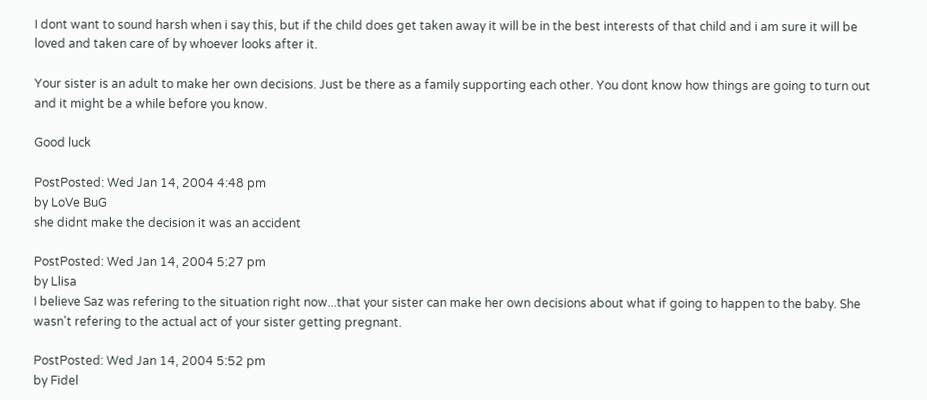I dont want to sound harsh when i say this, but if the child does get taken away it will be in the best interests of that child and i am sure it will be loved and taken care of by whoever looks after it.

Your sister is an adult to make her own decisions. Just be there as a family supporting each other. You dont know how things are going to turn out and it might be a while before you know.

Good luck

PostPosted: Wed Jan 14, 2004 4:48 pm
by LoVe BuG
she didnt make the decision it was an accident

PostPosted: Wed Jan 14, 2004 5:27 pm
by Llisa
I believe Saz was refering to the situation right now...that your sister can make her own decisions about what if going to happen to the baby. She wasn't refering to the actual act of your sister getting pregnant.

PostPosted: Wed Jan 14, 2004 5:52 pm
by Fidel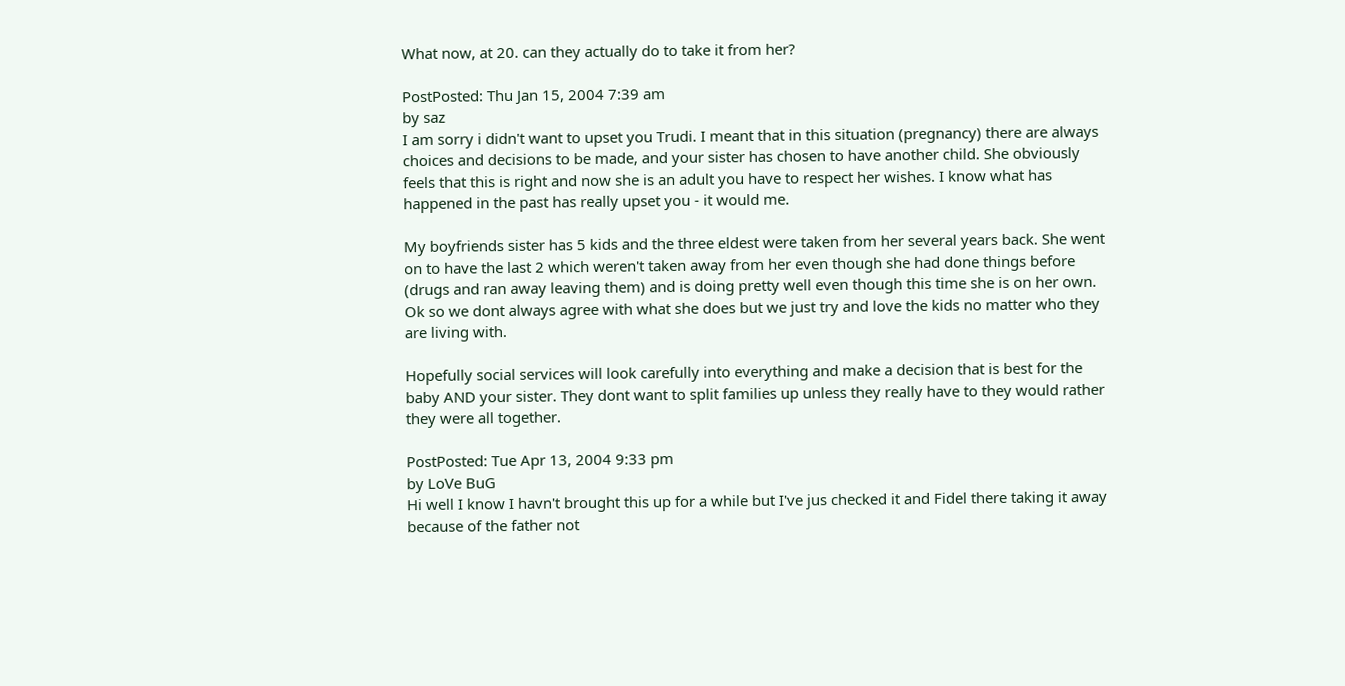What now, at 20. can they actually do to take it from her?

PostPosted: Thu Jan 15, 2004 7:39 am
by saz
I am sorry i didn't want to upset you Trudi. I meant that in this situation (pregnancy) there are always choices and decisions to be made, and your sister has chosen to have another child. She obviously feels that this is right and now she is an adult you have to respect her wishes. I know what has happened in the past has really upset you - it would me.

My boyfriends sister has 5 kids and the three eldest were taken from her several years back. She went on to have the last 2 which weren't taken away from her even though she had done things before (drugs and ran away leaving them) and is doing pretty well even though this time she is on her own. Ok so we dont always agree with what she does but we just try and love the kids no matter who they are living with.

Hopefully social services will look carefully into everything and make a decision that is best for the baby AND your sister. They dont want to split families up unless they really have to they would rather they were all together.

PostPosted: Tue Apr 13, 2004 9:33 pm
by LoVe BuG
Hi well I know I havn't brought this up for a while but I've jus checked it and Fidel there taking it away because of the father not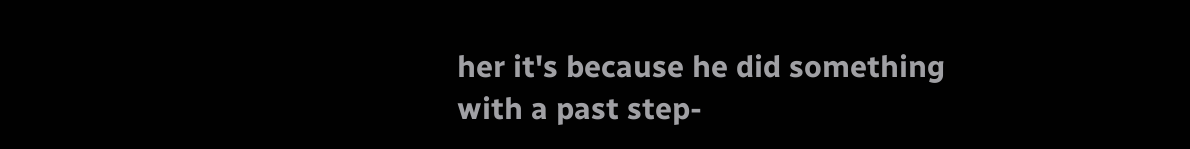her it's because he did something with a past step-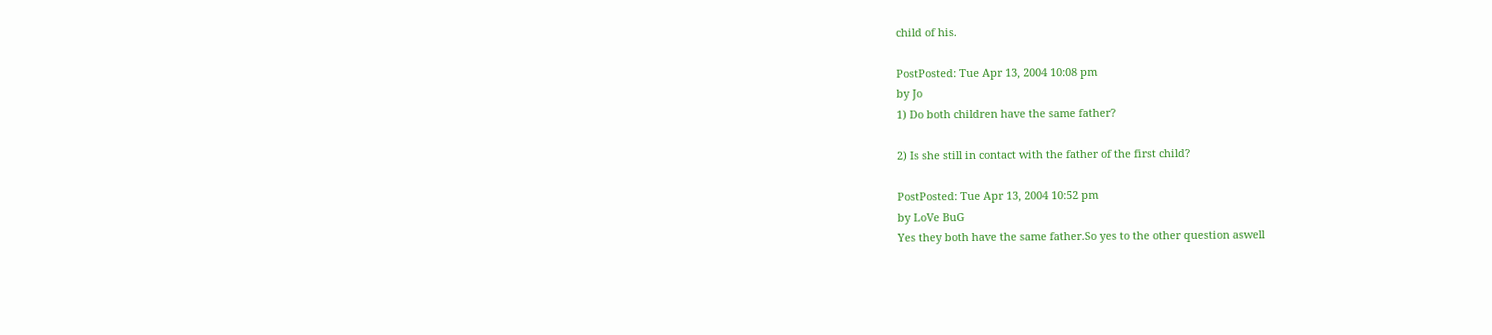child of his.

PostPosted: Tue Apr 13, 2004 10:08 pm
by Jo
1) Do both children have the same father?

2) Is she still in contact with the father of the first child?

PostPosted: Tue Apr 13, 2004 10:52 pm
by LoVe BuG
Yes they both have the same father.So yes to the other question aswell